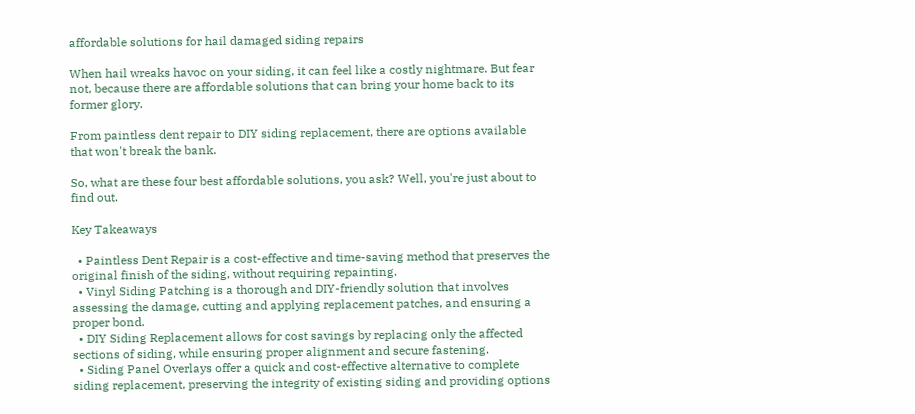affordable solutions for hail damaged siding repairs

When hail wreaks havoc on your siding, it can feel like a costly nightmare. But fear not, because there are affordable solutions that can bring your home back to its former glory.

From paintless dent repair to DIY siding replacement, there are options available that won't break the bank.

So, what are these four best affordable solutions, you ask? Well, you're just about to find out.

Key Takeaways

  • Paintless Dent Repair is a cost-effective and time-saving method that preserves the original finish of the siding, without requiring repainting.
  • Vinyl Siding Patching is a thorough and DIY-friendly solution that involves assessing the damage, cutting and applying replacement patches, and ensuring a proper bond.
  • DIY Siding Replacement allows for cost savings by replacing only the affected sections of siding, while ensuring proper alignment and secure fastening.
  • Siding Panel Overlays offer a quick and cost-effective alternative to complete siding replacement, preserving the integrity of existing siding and providing options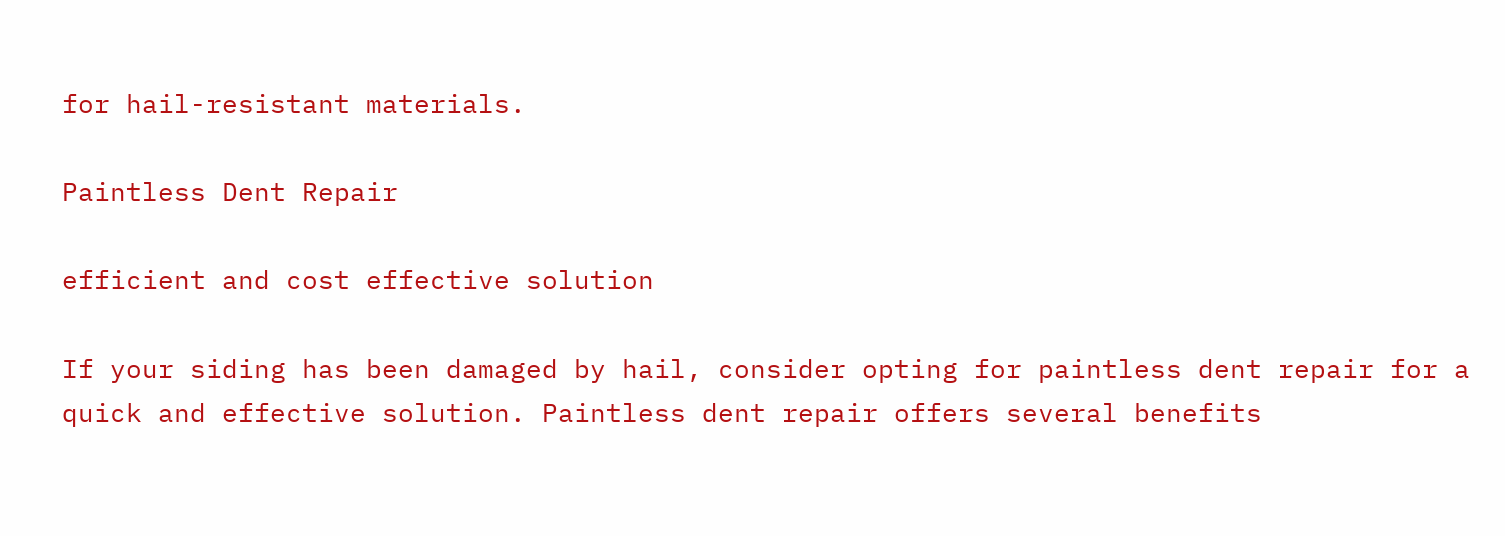for hail-resistant materials.

Paintless Dent Repair

efficient and cost effective solution

If your siding has been damaged by hail, consider opting for paintless dent repair for a quick and effective solution. Paintless dent repair offers several benefits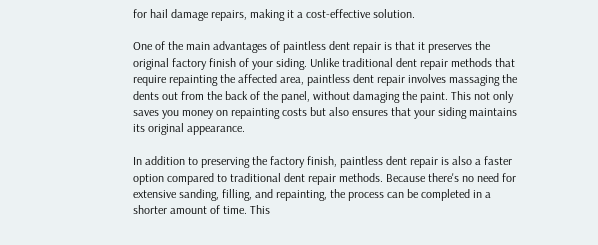for hail damage repairs, making it a cost-effective solution.

One of the main advantages of paintless dent repair is that it preserves the original factory finish of your siding. Unlike traditional dent repair methods that require repainting the affected area, paintless dent repair involves massaging the dents out from the back of the panel, without damaging the paint. This not only saves you money on repainting costs but also ensures that your siding maintains its original appearance.

In addition to preserving the factory finish, paintless dent repair is also a faster option compared to traditional dent repair methods. Because there's no need for extensive sanding, filling, and repainting, the process can be completed in a shorter amount of time. This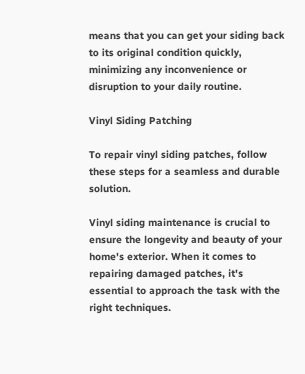means that you can get your siding back to its original condition quickly, minimizing any inconvenience or disruption to your daily routine.

Vinyl Siding Patching

To repair vinyl siding patches, follow these steps for a seamless and durable solution.

Vinyl siding maintenance is crucial to ensure the longevity and beauty of your home's exterior. When it comes to repairing damaged patches, it's essential to approach the task with the right techniques.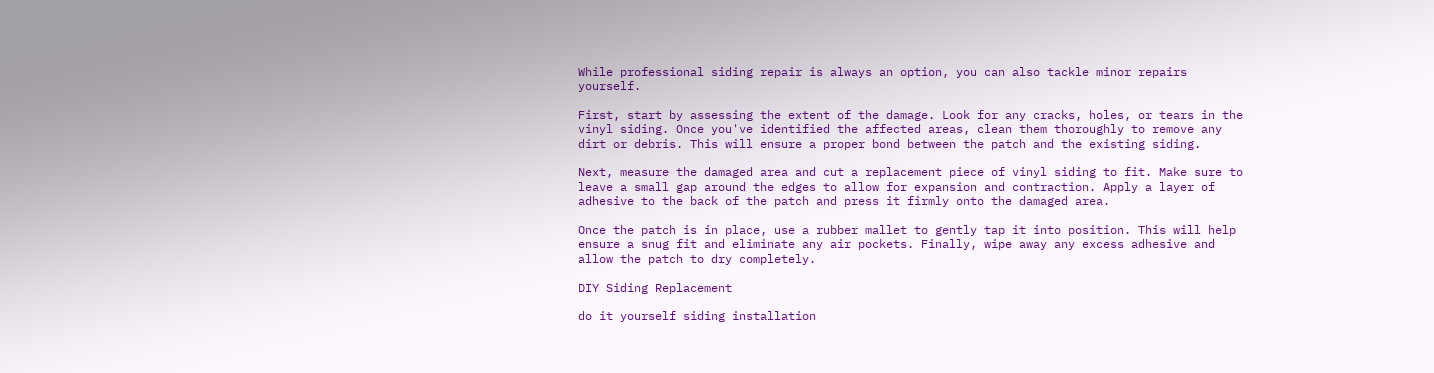While professional siding repair is always an option, you can also tackle minor repairs yourself.

First, start by assessing the extent of the damage. Look for any cracks, holes, or tears in the vinyl siding. Once you've identified the affected areas, clean them thoroughly to remove any dirt or debris. This will ensure a proper bond between the patch and the existing siding.

Next, measure the damaged area and cut a replacement piece of vinyl siding to fit. Make sure to leave a small gap around the edges to allow for expansion and contraction. Apply a layer of adhesive to the back of the patch and press it firmly onto the damaged area.

Once the patch is in place, use a rubber mallet to gently tap it into position. This will help ensure a snug fit and eliminate any air pockets. Finally, wipe away any excess adhesive and allow the patch to dry completely.

DIY Siding Replacement

do it yourself siding installation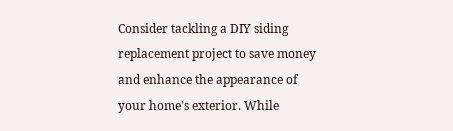Consider tackling a DIY siding replacement project to save money and enhance the appearance of your home's exterior. While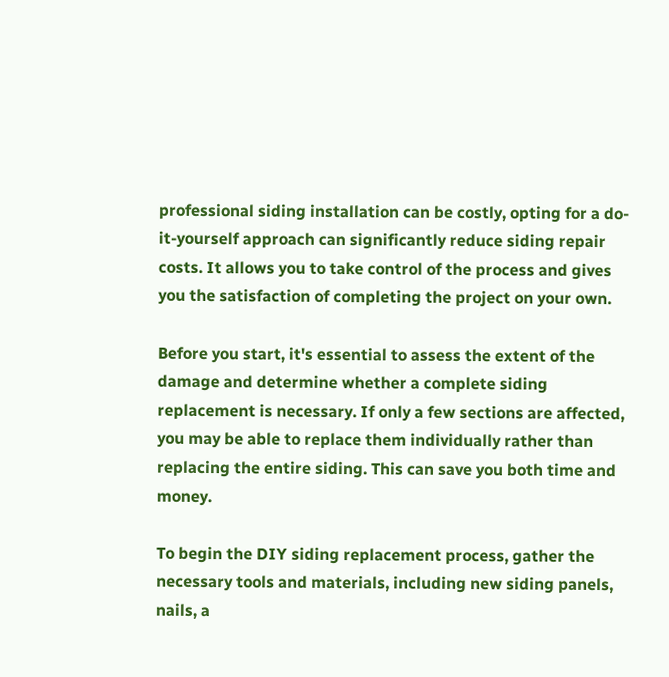professional siding installation can be costly, opting for a do-it-yourself approach can significantly reduce siding repair costs. It allows you to take control of the process and gives you the satisfaction of completing the project on your own.

Before you start, it's essential to assess the extent of the damage and determine whether a complete siding replacement is necessary. If only a few sections are affected, you may be able to replace them individually rather than replacing the entire siding. This can save you both time and money.

To begin the DIY siding replacement process, gather the necessary tools and materials, including new siding panels, nails, a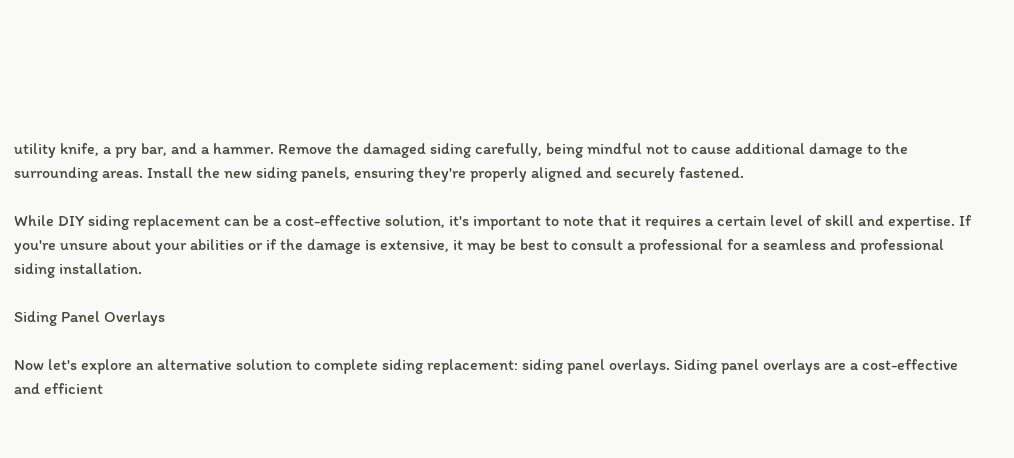utility knife, a pry bar, and a hammer. Remove the damaged siding carefully, being mindful not to cause additional damage to the surrounding areas. Install the new siding panels, ensuring they're properly aligned and securely fastened.

While DIY siding replacement can be a cost-effective solution, it's important to note that it requires a certain level of skill and expertise. If you're unsure about your abilities or if the damage is extensive, it may be best to consult a professional for a seamless and professional siding installation.

Siding Panel Overlays

Now let's explore an alternative solution to complete siding replacement: siding panel overlays. Siding panel overlays are a cost-effective and efficient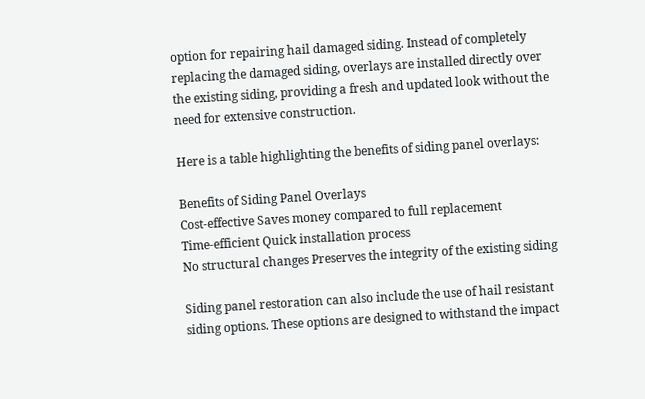option for repairing hail damaged siding. Instead of completely replacing the damaged siding, overlays are installed directly over the existing siding, providing a fresh and updated look without the need for extensive construction.

Here is a table highlighting the benefits of siding panel overlays:

Benefits of Siding Panel Overlays
Cost-effective Saves money compared to full replacement
Time-efficient Quick installation process
No structural changes Preserves the integrity of the existing siding

Siding panel restoration can also include the use of hail resistant siding options. These options are designed to withstand the impact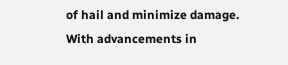of hail and minimize damage. With advancements in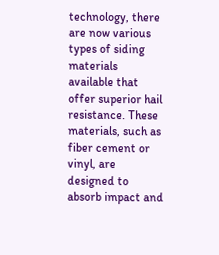technology, there are now various types of siding materials available that offer superior hail resistance. These materials, such as fiber cement or vinyl, are designed to absorb impact and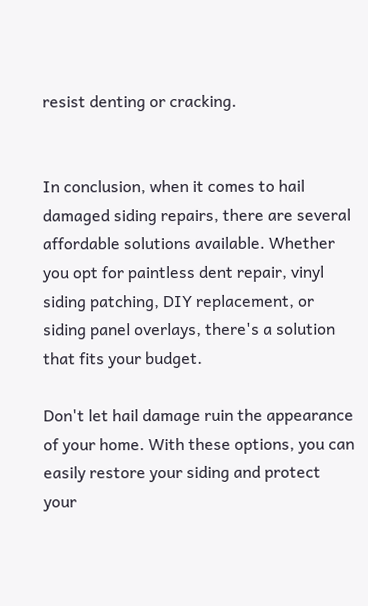resist denting or cracking.


In conclusion, when it comes to hail damaged siding repairs, there are several affordable solutions available. Whether you opt for paintless dent repair, vinyl siding patching, DIY replacement, or siding panel overlays, there's a solution that fits your budget.

Don't let hail damage ruin the appearance of your home. With these options, you can easily restore your siding and protect your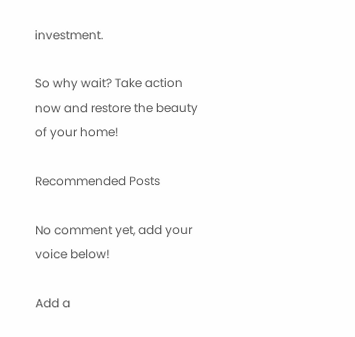investment.

So why wait? Take action now and restore the beauty of your home!

Recommended Posts

No comment yet, add your voice below!

Add a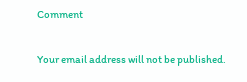Comment

Your email address will not be published.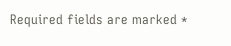Required fields are marked *